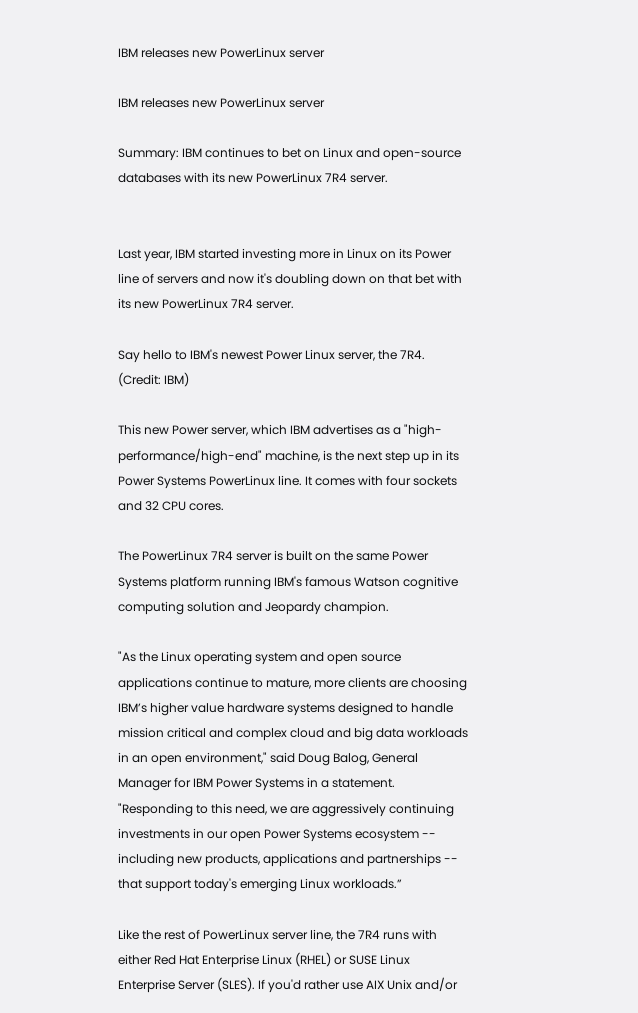IBM releases new PowerLinux server

IBM releases new PowerLinux server

Summary: IBM continues to bet on Linux and open-source databases with its new PowerLinux 7R4 server.


Last year, IBM started investing more in Linux on its Power line of servers and now it's doubling down on that bet with its new PowerLinux 7R4 server.

Say hello to IBM's newest Power Linux server, the 7R4. (Credit: IBM)

This new Power server, which IBM advertises as a "high-performance/high-end" machine, is the next step up in its Power Systems PowerLinux line. It comes with four sockets and 32 CPU cores.

The PowerLinux 7R4 server is built on the same Power Systems platform running IBM's famous Watson cognitive computing solution and Jeopardy champion.

"As the Linux operating system and open source applications continue to mature, more clients are choosing IBM’s higher value hardware systems designed to handle mission critical and complex cloud and big data workloads in an open environment," said Doug Balog, General Manager for IBM Power Systems in a statement. "Responding to this need, we are aggressively continuing investments in our open Power Systems ecosystem -- including new products, applications and partnerships -- that support today's emerging Linux workloads.”

Like the rest of PowerLinux server line, the 7R4 runs with either Red Hat Enterprise Linux (RHEL) or SUSE Linux Enterprise Server (SLES). If you'd rather use AIX Unix and/or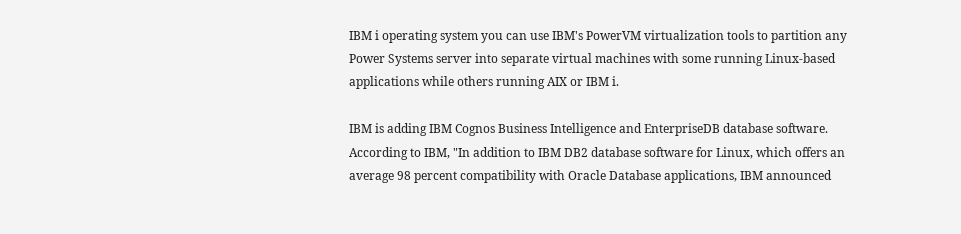IBM i operating system you can use IBM's PowerVM virtualization tools to partition any Power Systems server into separate virtual machines with some running Linux-based applications while others running AIX or IBM i.

IBM is adding IBM Cognos Business Intelligence and EnterpriseDB database software. According to IBM, "In addition to IBM DB2 database software for Linux, which offers an average 98 percent compatibility with Oracle Database applications, IBM announced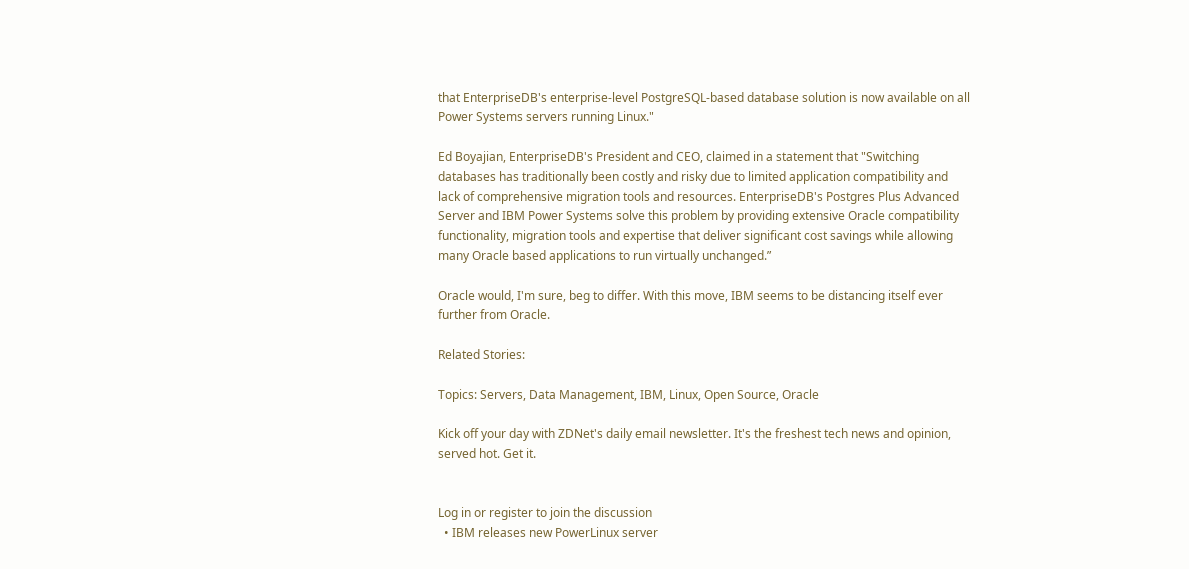that EnterpriseDB's enterprise-level PostgreSQL-based database solution is now available on all Power Systems servers running Linux."

Ed Boyajian, EnterpriseDB's President and CEO, claimed in a statement that "Switching databases has traditionally been costly and risky due to limited application compatibility and lack of comprehensive migration tools and resources. EnterpriseDB's Postgres Plus Advanced Server and IBM Power Systems solve this problem by providing extensive Oracle compatibility functionality, migration tools and expertise that deliver significant cost savings while allowing many Oracle based applications to run virtually unchanged.”

Oracle would, I'm sure, beg to differ. With this move, IBM seems to be distancing itself ever further from Oracle.

Related Stories:

Topics: Servers, Data Management, IBM, Linux, Open Source, Oracle

Kick off your day with ZDNet's daily email newsletter. It's the freshest tech news and opinion, served hot. Get it.


Log in or register to join the discussion
  • IBM releases new PowerLinux server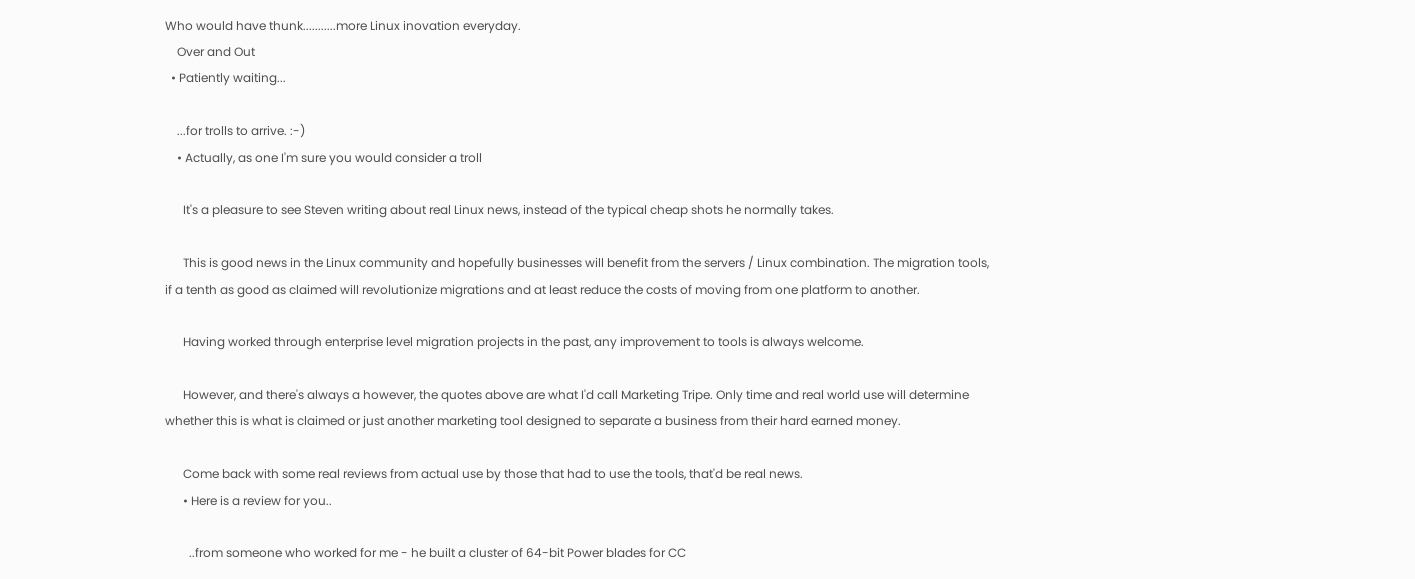Who would have thunk...........more Linux inovation everyday.
    Over and Out
  • Patiently waiting...

    ...for trolls to arrive. :-)
    • Actually, as one I'm sure you would consider a troll

      It's a pleasure to see Steven writing about real Linux news, instead of the typical cheap shots he normally takes.

      This is good news in the Linux community and hopefully businesses will benefit from the servers / Linux combination. The migration tools, if a tenth as good as claimed will revolutionize migrations and at least reduce the costs of moving from one platform to another.

      Having worked through enterprise level migration projects in the past, any improvement to tools is always welcome.

      However, and there's always a however, the quotes above are what I'd call Marketing Tripe. Only time and real world use will determine whether this is what is claimed or just another marketing tool designed to separate a business from their hard earned money.

      Come back with some real reviews from actual use by those that had to use the tools, that'd be real news.
      • Here is a review for you..

        ..from someone who worked for me - he built a cluster of 64-bit Power blades for CC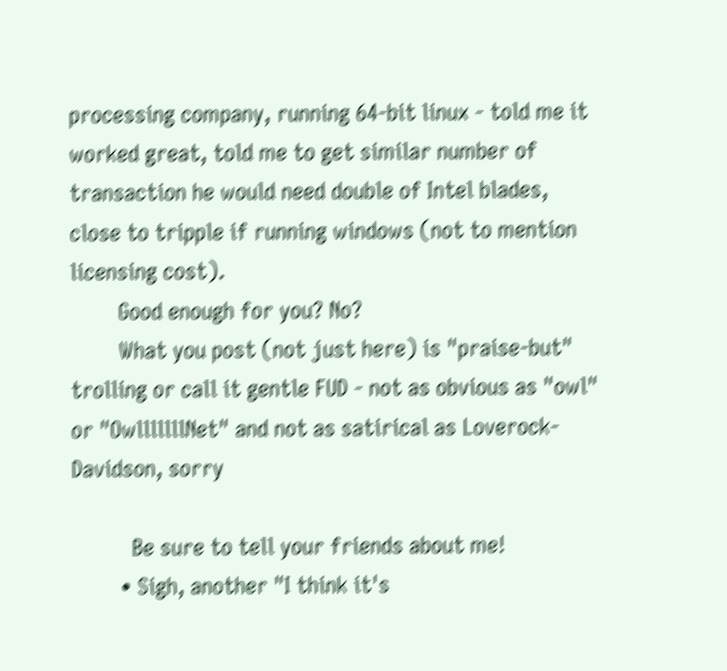processing company, running 64-bit linux - told me it worked great, told me to get similar number of transaction he would need double of Intel blades, close to tripple if running windows (not to mention licensing cost).
        Good enough for you? No?
        What you post (not just here) is "praise-but" trolling or call it gentle FUD - not as obvious as "owl" or "OwlllllllNet" and not as satirical as Loverock-Davidson, sorry

          Be sure to tell your friends about me!
        • Sigh, another "I think it's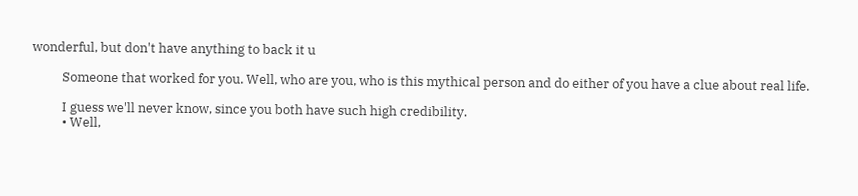wonderful, but don't have anything to back it u

          Someone that worked for you. Well, who are you, who is this mythical person and do either of you have a clue about real life.

          I guess we'll never know, since you both have such high credibility.
          • Well,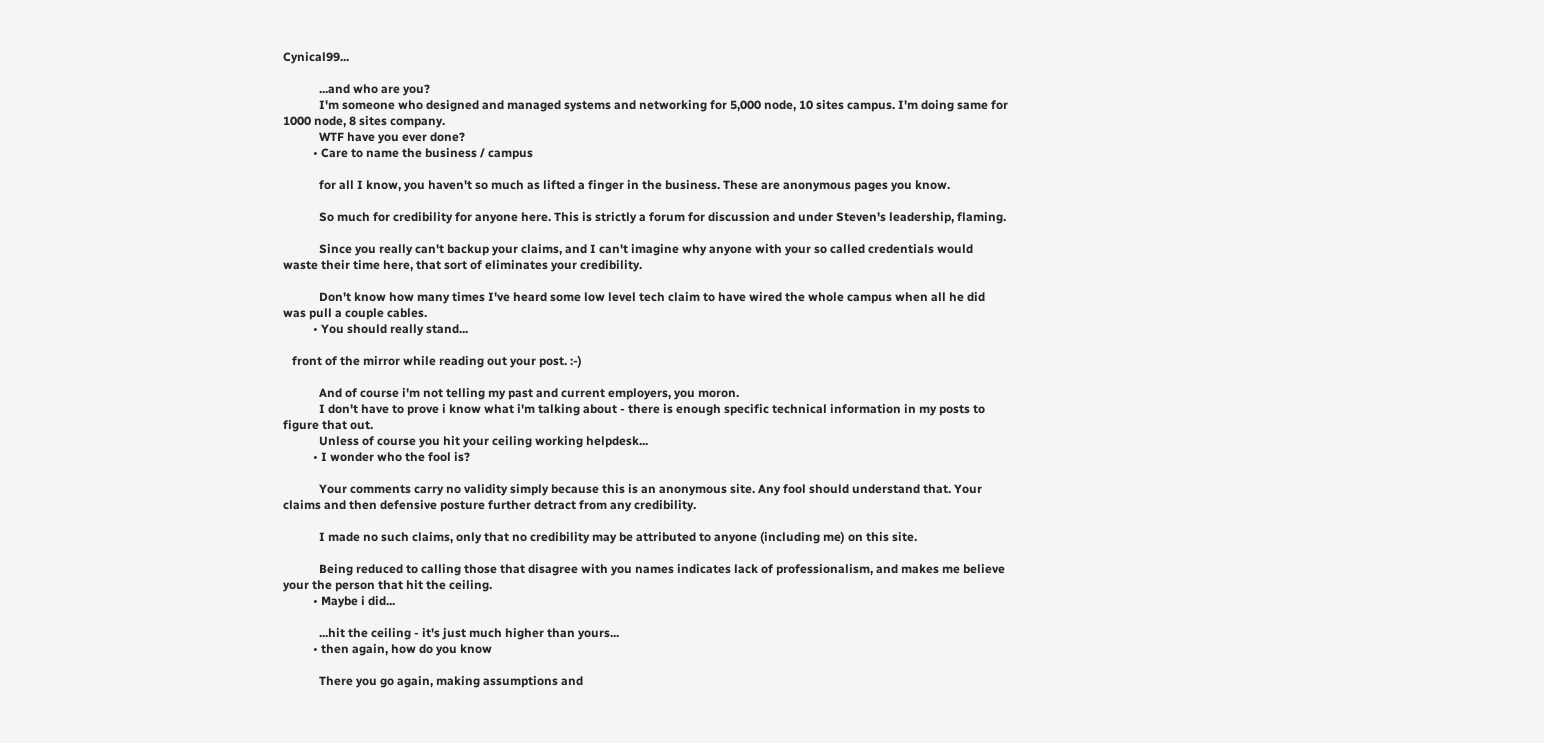Cynical99...

            ...and who are you?
            I'm someone who designed and managed systems and networking for 5,000 node, 10 sites campus. I'm doing same for 1000 node, 8 sites company.
            WTF have you ever done?
          • Care to name the business / campus

            for all I know, you haven't so much as lifted a finger in the business. These are anonymous pages you know.

            So much for credibility for anyone here. This is strictly a forum for discussion and under Steven's leadership, flaming.

            Since you really can't backup your claims, and I can't imagine why anyone with your so called credentials would waste their time here, that sort of eliminates your credibility.

            Don't know how many times I've heard some low level tech claim to have wired the whole campus when all he did was pull a couple cables.
          • You should really stand...

   front of the mirror while reading out your post. :-)

            And of course i'm not telling my past and current employers, you moron.
            I don't have to prove i know what i'm talking about - there is enough specific technical information in my posts to figure that out.
            Unless of course you hit your ceiling working helpdesk...
          • I wonder who the fool is?

            Your comments carry no validity simply because this is an anonymous site. Any fool should understand that. Your claims and then defensive posture further detract from any credibility.

            I made no such claims, only that no credibility may be attributed to anyone (including me) on this site.

            Being reduced to calling those that disagree with you names indicates lack of professionalism, and makes me believe your the person that hit the ceiling.
          • Maybe i did...

            ...hit the ceiling - it's just much higher than yours...
          • then again, how do you know

            There you go again, making assumptions and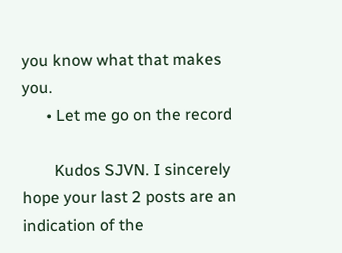you know what that makes you.
      • Let me go on the record

        Kudos SJVN. I sincerely hope your last 2 posts are an indication of the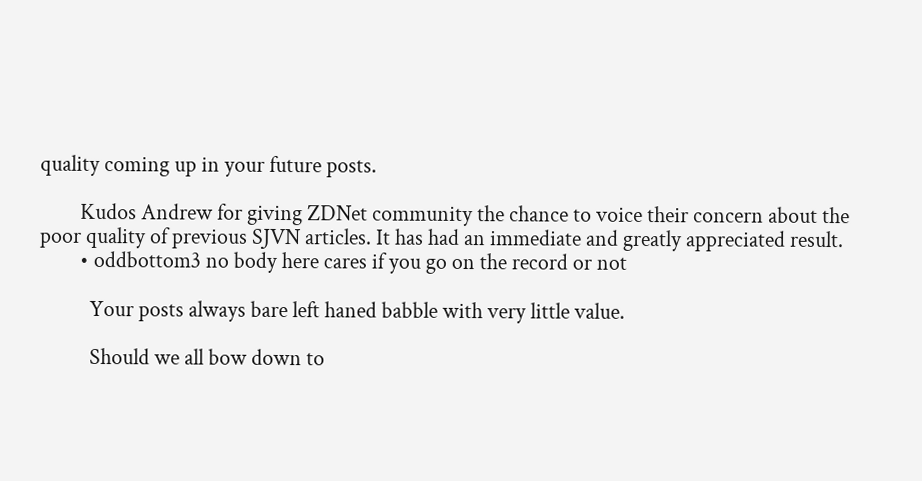quality coming up in your future posts.

        Kudos Andrew for giving ZDNet community the chance to voice their concern about the poor quality of previous SJVN articles. It has had an immediate and greatly appreciated result.
        • oddbottom3 no body here cares if you go on the record or not

          Your posts always bare left haned babble with very little value.

          Should we all bow down to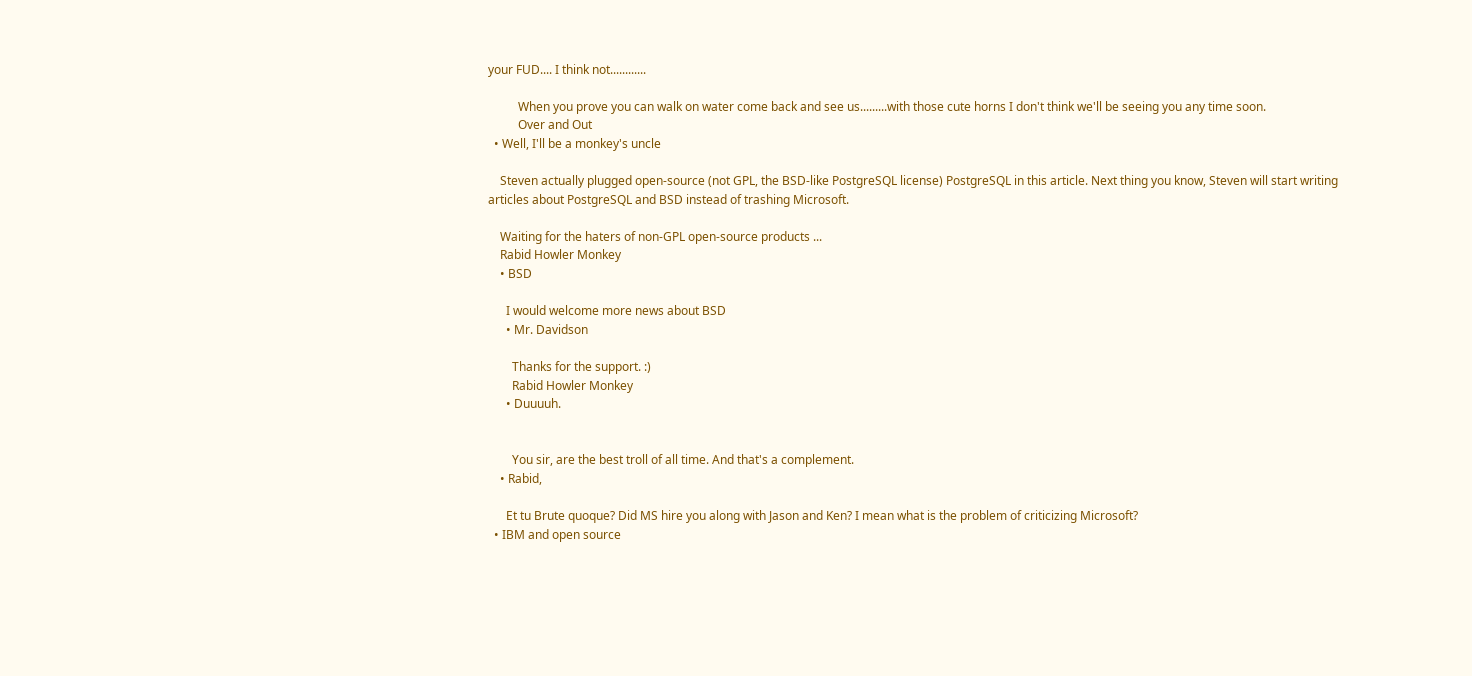your FUD.... I think not............

          When you prove you can walk on water come back and see us.........with those cute horns I don't think we'll be seeing you any time soon.
          Over and Out
  • Well, I'll be a monkey's uncle

    Steven actually plugged open-source (not GPL, the BSD-like PostgreSQL license) PostgreSQL in this article. Next thing you know, Steven will start writing articles about PostgreSQL and BSD instead of trashing Microsoft.

    Waiting for the haters of non-GPL open-source products ...
    Rabid Howler Monkey
    • BSD

      I would welcome more news about BSD
      • Mr. Davidson

        Thanks for the support. :)
        Rabid Howler Monkey
      • Duuuuh.


        You sir, are the best troll of all time. And that's a complement.
    • Rabid,

      Et tu Brute quoque? Did MS hire you along with Jason and Ken? I mean what is the problem of criticizing Microsoft?
  • IBM and open source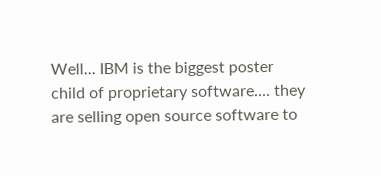Well... IBM is the biggest poster child of proprietary software.... they are selling open source software to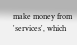make money from 'services', which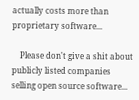actually costs more than proprietary software...

    Please don't give a shit about publicly listed companies selling open source software...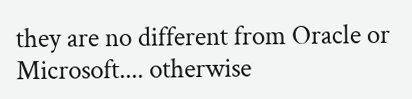they are no different from Oracle or Microsoft.... otherwise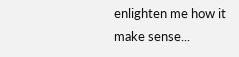enlighten me how it make sense...